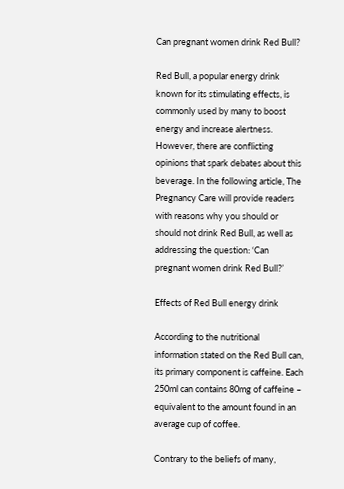Can pregnant women drink Red Bull?

Red Bull, a popular energy drink known for its stimulating effects, is commonly used by many to boost energy and increase alertness. However, there are conflicting opinions that spark debates about this beverage. In the following article, The Pregnancy Care will provide readers with reasons why you should or should not drink Red Bull, as well as addressing the question: ‘Can pregnant women drink Red Bull?’

Effects of Red Bull energy drink

According to the nutritional information stated on the Red Bull can, its primary component is caffeine. Each 250ml can contains 80mg of caffeine – equivalent to the amount found in an average cup of coffee.

Contrary to the beliefs of many,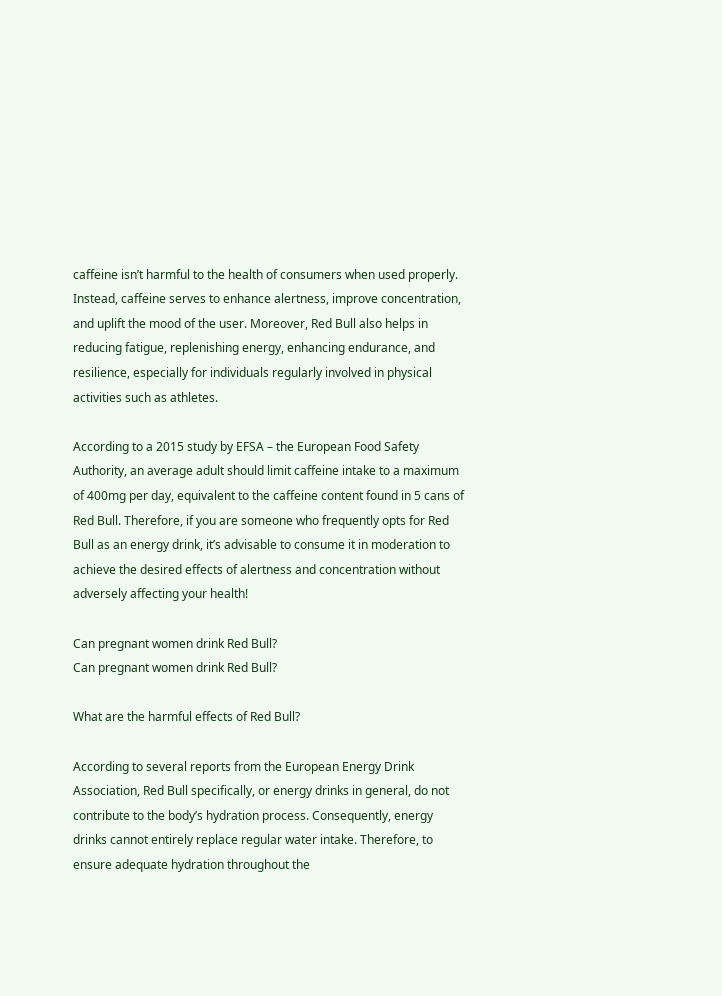caffeine isn’t harmful to the health of consumers when used properly. Instead, caffeine serves to enhance alertness, improve concentration, and uplift the mood of the user. Moreover, Red Bull also helps in reducing fatigue, replenishing energy, enhancing endurance, and resilience, especially for individuals regularly involved in physical activities such as athletes.

According to a 2015 study by EFSA – the European Food Safety Authority, an average adult should limit caffeine intake to a maximum of 400mg per day, equivalent to the caffeine content found in 5 cans of Red Bull. Therefore, if you are someone who frequently opts for Red Bull as an energy drink, it’s advisable to consume it in moderation to achieve the desired effects of alertness and concentration without adversely affecting your health!

Can pregnant women drink Red Bull?
Can pregnant women drink Red Bull?

What are the harmful effects of Red Bull?

According to several reports from the European Energy Drink Association, Red Bull specifically, or energy drinks in general, do not contribute to the body’s hydration process. Consequently, energy drinks cannot entirely replace regular water intake. Therefore, to ensure adequate hydration throughout the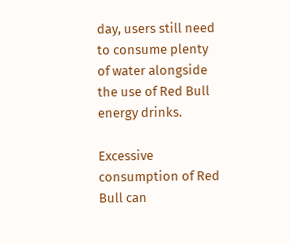day, users still need to consume plenty of water alongside the use of Red Bull energy drinks.

Excessive consumption of Red Bull can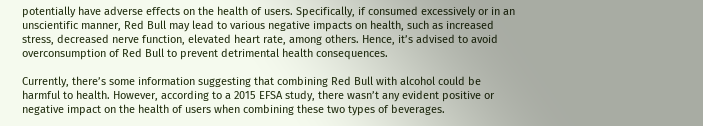potentially have adverse effects on the health of users. Specifically, if consumed excessively or in an unscientific manner, Red Bull may lead to various negative impacts on health, such as increased stress, decreased nerve function, elevated heart rate, among others. Hence, it’s advised to avoid overconsumption of Red Bull to prevent detrimental health consequences.

Currently, there’s some information suggesting that combining Red Bull with alcohol could be harmful to health. However, according to a 2015 EFSA study, there wasn’t any evident positive or negative impact on the health of users when combining these two types of beverages.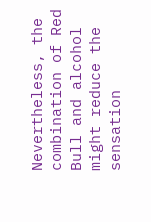Nevertheless, the combination of Red Bull and alcohol might reduce the sensation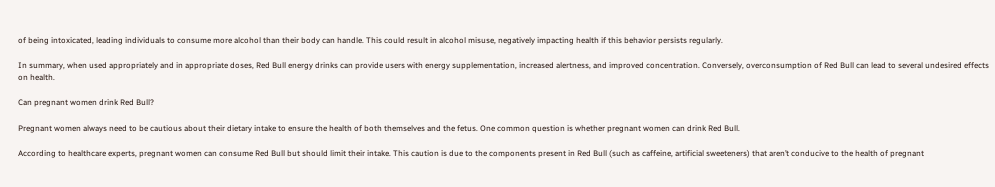of being intoxicated, leading individuals to consume more alcohol than their body can handle. This could result in alcohol misuse, negatively impacting health if this behavior persists regularly.

In summary, when used appropriately and in appropriate doses, Red Bull energy drinks can provide users with energy supplementation, increased alertness, and improved concentration. Conversely, overconsumption of Red Bull can lead to several undesired effects on health.

Can pregnant women drink Red Bull?

Pregnant women always need to be cautious about their dietary intake to ensure the health of both themselves and the fetus. One common question is whether pregnant women can drink Red Bull.

According to healthcare experts, pregnant women can consume Red Bull but should limit their intake. This caution is due to the components present in Red Bull (such as caffeine, artificial sweeteners) that aren’t conducive to the health of pregnant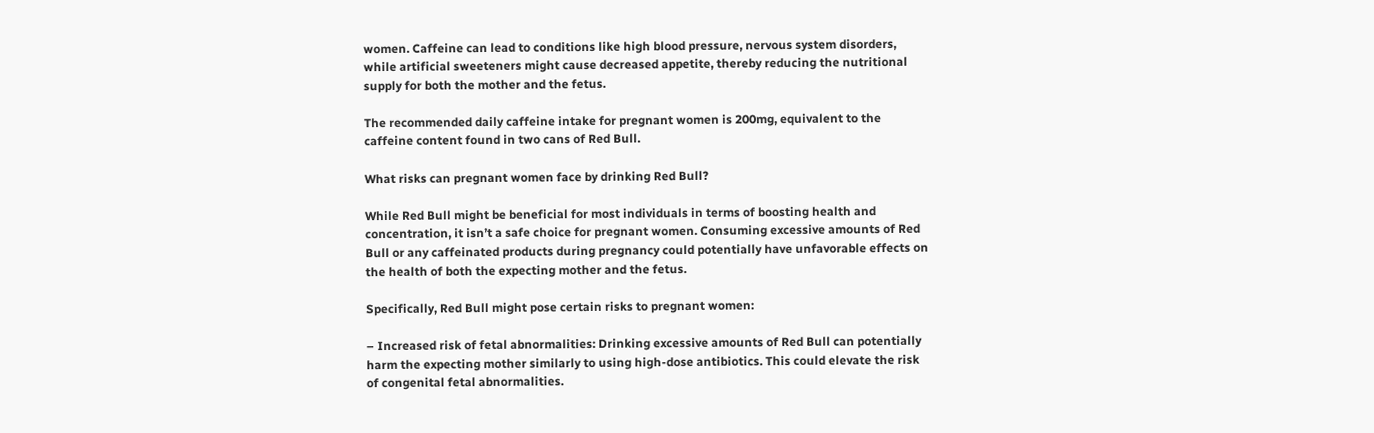women. Caffeine can lead to conditions like high blood pressure, nervous system disorders, while artificial sweeteners might cause decreased appetite, thereby reducing the nutritional supply for both the mother and the fetus.

The recommended daily caffeine intake for pregnant women is 200mg, equivalent to the caffeine content found in two cans of Red Bull.

What risks can pregnant women face by drinking Red Bull?

While Red Bull might be beneficial for most individuals in terms of boosting health and concentration, it isn’t a safe choice for pregnant women. Consuming excessive amounts of Red Bull or any caffeinated products during pregnancy could potentially have unfavorable effects on the health of both the expecting mother and the fetus.

Specifically, Red Bull might pose certain risks to pregnant women:

– Increased risk of fetal abnormalities: Drinking excessive amounts of Red Bull can potentially harm the expecting mother similarly to using high-dose antibiotics. This could elevate the risk of congenital fetal abnormalities.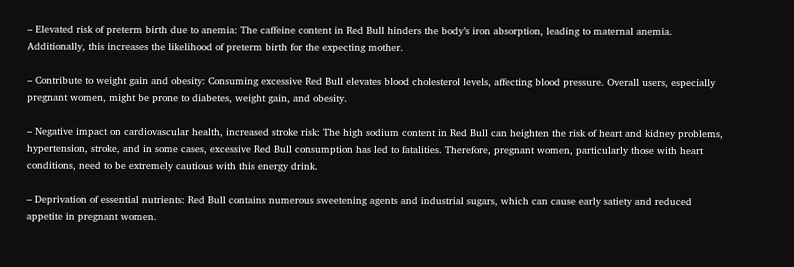– Elevated risk of preterm birth due to anemia: The caffeine content in Red Bull hinders the body’s iron absorption, leading to maternal anemia. Additionally, this increases the likelihood of preterm birth for the expecting mother.

– Contribute to weight gain and obesity: Consuming excessive Red Bull elevates blood cholesterol levels, affecting blood pressure. Overall users, especially pregnant women, might be prone to diabetes, weight gain, and obesity.

– Negative impact on cardiovascular health, increased stroke risk: The high sodium content in Red Bull can heighten the risk of heart and kidney problems, hypertension, stroke, and in some cases, excessive Red Bull consumption has led to fatalities. Therefore, pregnant women, particularly those with heart conditions, need to be extremely cautious with this energy drink.

– Deprivation of essential nutrients: Red Bull contains numerous sweetening agents and industrial sugars, which can cause early satiety and reduced appetite in pregnant women.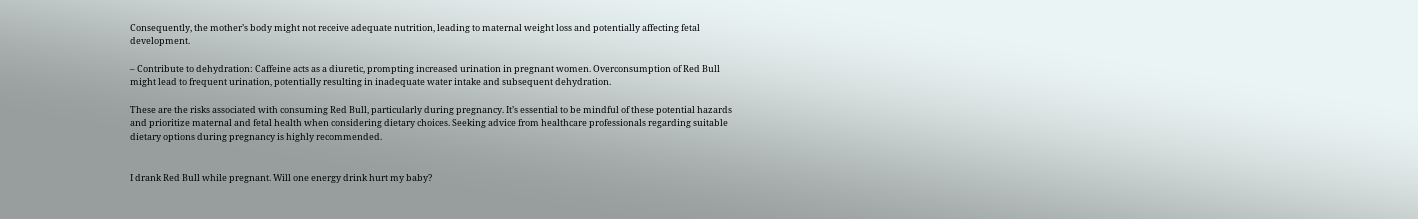Consequently, the mother’s body might not receive adequate nutrition, leading to maternal weight loss and potentially affecting fetal development.

– Contribute to dehydration: Caffeine acts as a diuretic, prompting increased urination in pregnant women. Overconsumption of Red Bull might lead to frequent urination, potentially resulting in inadequate water intake and subsequent dehydration.

These are the risks associated with consuming Red Bull, particularly during pregnancy. It’s essential to be mindful of these potential hazards and prioritize maternal and fetal health when considering dietary choices. Seeking advice from healthcare professionals regarding suitable dietary options during pregnancy is highly recommended.


I drank Red Bull while pregnant. Will one energy drink hurt my baby?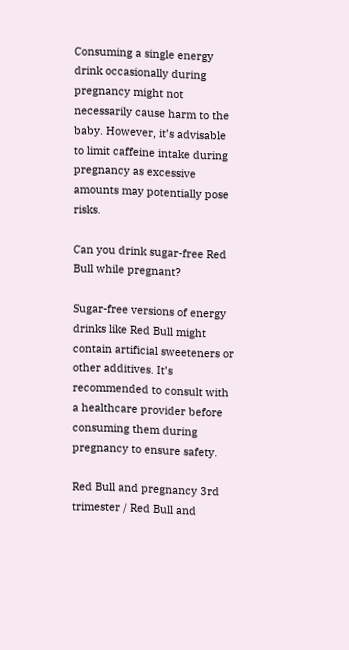Consuming a single energy drink occasionally during pregnancy might not necessarily cause harm to the baby. However, it’s advisable to limit caffeine intake during pregnancy as excessive amounts may potentially pose risks.

Can you drink sugar-free Red Bull while pregnant?

Sugar-free versions of energy drinks like Red Bull might contain artificial sweeteners or other additives. It’s recommended to consult with a healthcare provider before consuming them during pregnancy to ensure safety.

Red Bull and pregnancy 3rd trimester / Red Bull and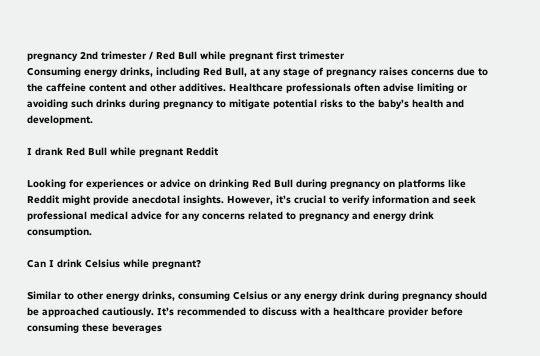pregnancy 2nd trimester / Red Bull while pregnant first trimester
Consuming energy drinks, including Red Bull, at any stage of pregnancy raises concerns due to the caffeine content and other additives. Healthcare professionals often advise limiting or avoiding such drinks during pregnancy to mitigate potential risks to the baby’s health and development.

I drank Red Bull while pregnant Reddit

Looking for experiences or advice on drinking Red Bull during pregnancy on platforms like Reddit might provide anecdotal insights. However, it’s crucial to verify information and seek professional medical advice for any concerns related to pregnancy and energy drink consumption.

Can I drink Celsius while pregnant?

Similar to other energy drinks, consuming Celsius or any energy drink during pregnancy should be approached cautiously. It’s recommended to discuss with a healthcare provider before consuming these beverages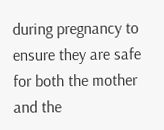during pregnancy to ensure they are safe for both the mother and the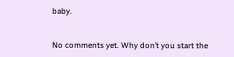baby.


No comments yet. Why don’t you start the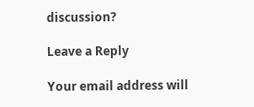discussion?

Leave a Reply

Your email address will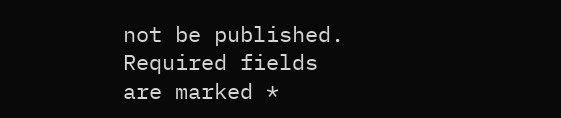not be published. Required fields are marked *